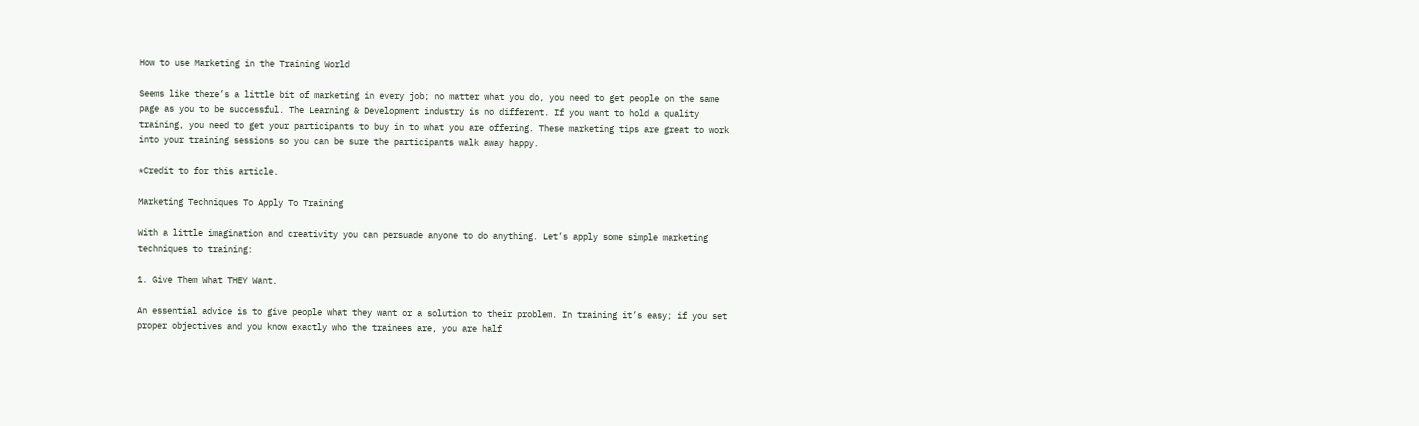How to use Marketing in the Training World

Seems like there’s a little bit of marketing in every job; no matter what you do, you need to get people on the same page as you to be successful. The Learning & Development industry is no different. If you want to hold a quality training, you need to get your participants to buy in to what you are offering. These marketing tips are great to work into your training sessions so you can be sure the participants walk away happy.

*Credit to for this article.

Marketing Techniques To Apply To Training

With a little imagination and creativity you can persuade anyone to do anything. Let’s apply some simple marketing techniques to training:

1. Give Them What THEY Want.

An essential advice is to give people what they want or a solution to their problem. In training it’s easy; if you set proper objectives and you know exactly who the trainees are, you are half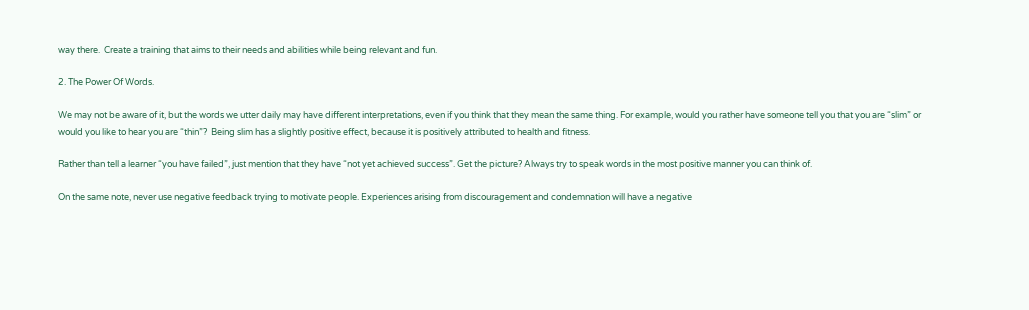way there.  Create a training that aims to their needs and abilities while being relevant and fun.

2. The Power Of Words.

We may not be aware of it, but the words we utter daily may have different interpretations, even if you think that they mean the same thing. For example, would you rather have someone tell you that you are “slim” or would you like to hear you are “thin”?  Being slim has a slightly positive effect, because it is positively attributed to health and fitness.

Rather than tell a learner “you have failed”, just mention that they have “not yet achieved success”. Get the picture? Always try to speak words in the most positive manner you can think of.

On the same note, never use negative feedback trying to motivate people. Experiences arising from discouragement and condemnation will have a negative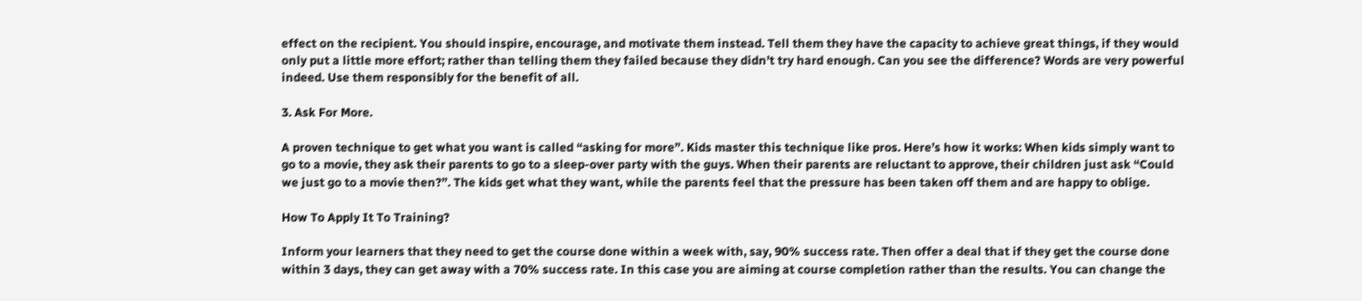effect on the recipient. You should inspire, encourage, and motivate them instead. Tell them they have the capacity to achieve great things, if they would only put a little more effort; rather than telling them they failed because they didn’t try hard enough. Can you see the difference? Words are very powerful indeed. Use them responsibly for the benefit of all.

3. Ask For More.

A proven technique to get what you want is called “asking for more”. Kids master this technique like pros. Here’s how it works: When kids simply want to go to a movie, they ask their parents to go to a sleep-over party with the guys. When their parents are reluctant to approve, their children just ask “Could we just go to a movie then?”. The kids get what they want, while the parents feel that the pressure has been taken off them and are happy to oblige.

How To Apply It To Training?

Inform your learners that they need to get the course done within a week with, say, 90% success rate. Then offer a deal that if they get the course done within 3 days, they can get away with a 70% success rate. In this case you are aiming at course completion rather than the results. You can change the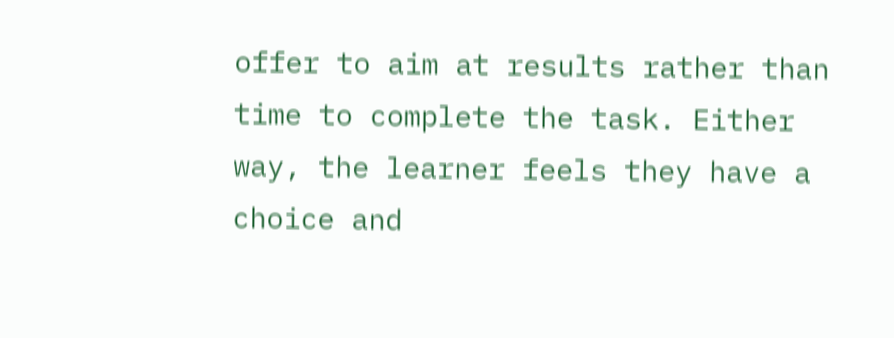offer to aim at results rather than time to complete the task. Either way, the learner feels they have a choice and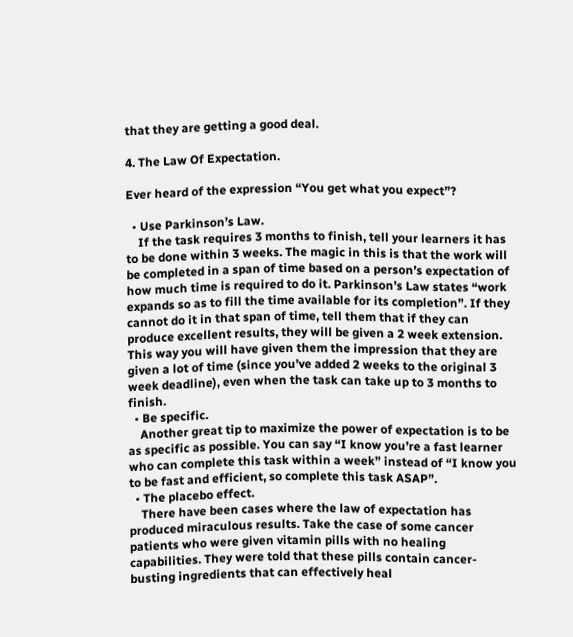that they are getting a good deal.

4. The Law Of Expectation.

Ever heard of the expression “You get what you expect”?

  • Use Parkinson’s Law.
    If the task requires 3 months to finish, tell your learners it has to be done within 3 weeks. The magic in this is that the work will be completed in a span of time based on a person’s expectation of how much time is required to do it. Parkinson’s Law states “work expands so as to fill the time available for its completion”. If they cannot do it in that span of time, tell them that if they can produce excellent results, they will be given a 2 week extension. This way you will have given them the impression that they are given a lot of time (since you’ve added 2 weeks to the original 3 week deadline), even when the task can take up to 3 months to finish.
  • Be specific.
    Another great tip to maximize the power of expectation is to be as specific as possible. You can say “I know you’re a fast learner who can complete this task within a week” instead of “I know you to be fast and efficient, so complete this task ASAP”.
  • The placebo effect.
    There have been cases where the law of expectation has produced miraculous results. Take the case of some cancer patients who were given vitamin pills with no healing capabilities. They were told that these pills contain cancer-busting ingredients that can effectively heal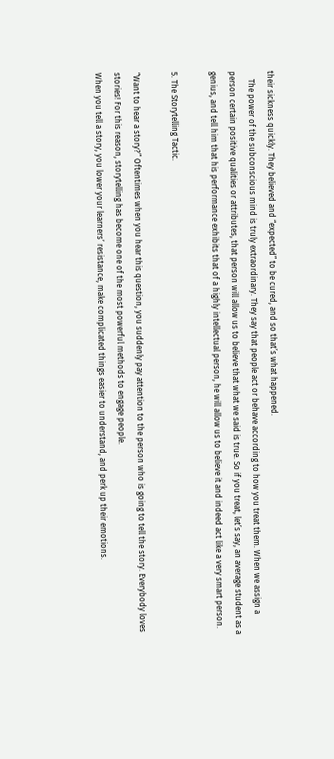their sickness quickly. They believed and “expected” to be cured, and so that’s what happened.
    The power of the subconscious mind is truly extraordinary. They say that people act or behave according to how you treat them. When we assign a person certain positive qualities or attributes, that person will allow us to believe that what we said is true. So if you treat, let’s say, an average student as a genius, and tell him that his performance exhibits that of a highly intellectual person, he will allow us to believe it and indeed act like a very smart person.

5. The Storytelling Tactic.

“Want to hear a story?” Oftentimes when you hear this question, you suddenly pay attention to the person who is going to tell the story. Everybody loves stories! For this reason, storytelling has become one of the most powerful methods to engage people.
When you tell a story, you lower your learners’ resistance, make complicated things easier to understand, and perk up their emotions.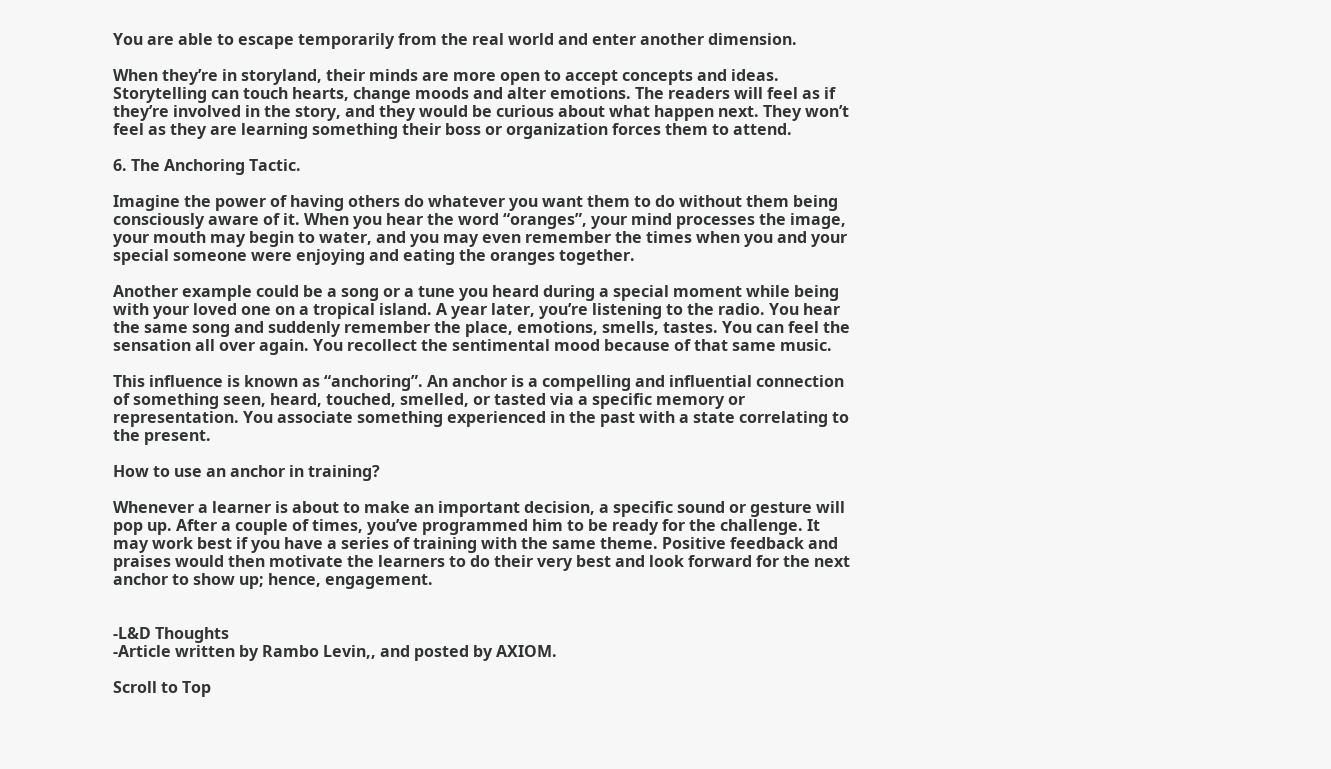You are able to escape temporarily from the real world and enter another dimension.

When they’re in storyland, their minds are more open to accept concepts and ideas. Storytelling can touch hearts, change moods and alter emotions. The readers will feel as if they’re involved in the story, and they would be curious about what happen next. They won’t feel as they are learning something their boss or organization forces them to attend.

6. The Anchoring Tactic.

Imagine the power of having others do whatever you want them to do without them being consciously aware of it. When you hear the word “oranges”, your mind processes the image, your mouth may begin to water, and you may even remember the times when you and your special someone were enjoying and eating the oranges together.

Another example could be a song or a tune you heard during a special moment while being with your loved one on a tropical island. A year later, you’re listening to the radio. You hear the same song and suddenly remember the place, emotions, smells, tastes. You can feel the sensation all over again. You recollect the sentimental mood because of that same music.

This influence is known as “anchoring”. An anchor is a compelling and influential connection of something seen, heard, touched, smelled, or tasted via a specific memory or representation. You associate something experienced in the past with a state correlating to the present.

How to use an anchor in training?

Whenever a learner is about to make an important decision, a specific sound or gesture will pop up. After a couple of times, you’ve programmed him to be ready for the challenge. It may work best if you have a series of training with the same theme. Positive feedback and praises would then motivate the learners to do their very best and look forward for the next anchor to show up; hence, engagement.


-L&D Thoughts
-Article written by Rambo Levin,, and posted by AXIOM.

Scroll to Top